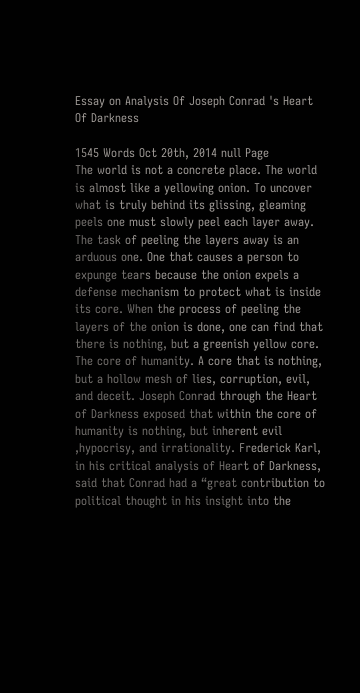Essay on Analysis Of Joseph Conrad 's Heart Of Darkness

1545 Words Oct 20th, 2014 null Page
The world is not a concrete place. The world is almost like a yellowing onion. To uncover what is truly behind its glissing, gleaming peels one must slowly peel each layer away. The task of peeling the layers away is an arduous one. One that causes a person to expunge tears because the onion expels a defense mechanism to protect what is inside its core. When the process of peeling the layers of the onion is done, one can find that there is nothing, but a greenish yellow core. The core of humanity. A core that is nothing, but a hollow mesh of lies, corruption, evil, and deceit. Joseph Conrad through the Heart of Darkness exposed that within the core of humanity is nothing, but inherent evil ,hypocrisy, and irrationality. Frederick Karl, in his critical analysis of Heart of Darkness, said that Conrad had a “great contribution to political thought in his insight into the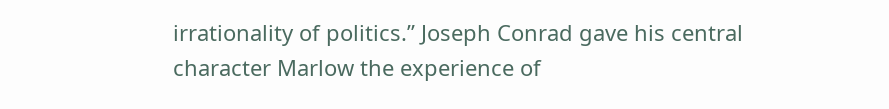irrationality of politics.” Joseph Conrad gave his central character Marlow the experience of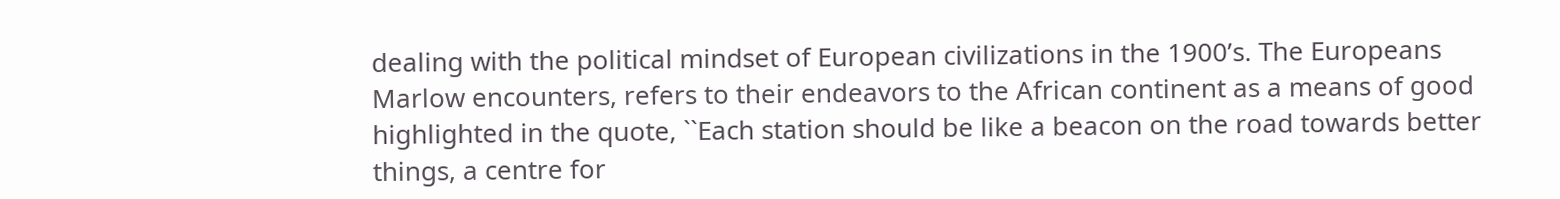dealing with the political mindset of European civilizations in the 1900’s. The Europeans Marlow encounters, refers to their endeavors to the African continent as a means of good highlighted in the quote, ``Each station should be like a beacon on the road towards better things, a centre for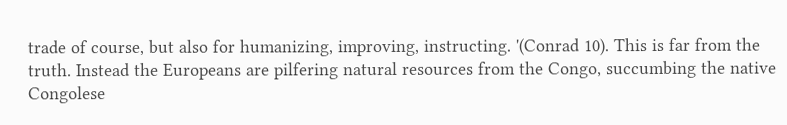trade of course, but also for humanizing, improving, instructing. '(Conrad 10). This is far from the truth. Instead the Europeans are pilfering natural resources from the Congo, succumbing the native Congolese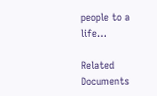people to a life…

Related Documents